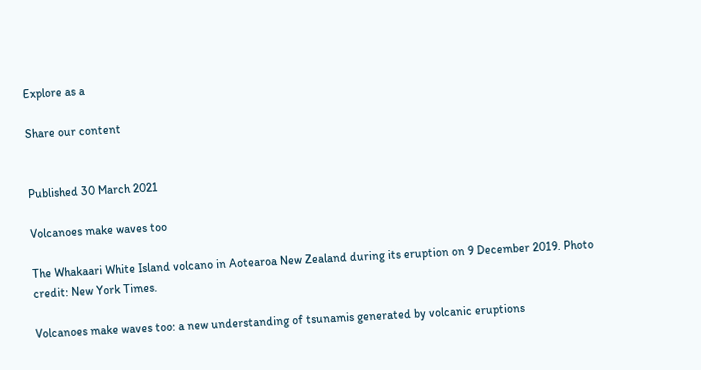Explore as a

Share our content


Published 30 March 2021

Volcanoes make waves too

The Whakaari White Island volcano in Aotearoa New Zealand during its eruption on 9 December 2019. Photo credit: New York Times.

Volcanoes make waves too: a new understanding of tsunamis generated by volcanic eruptions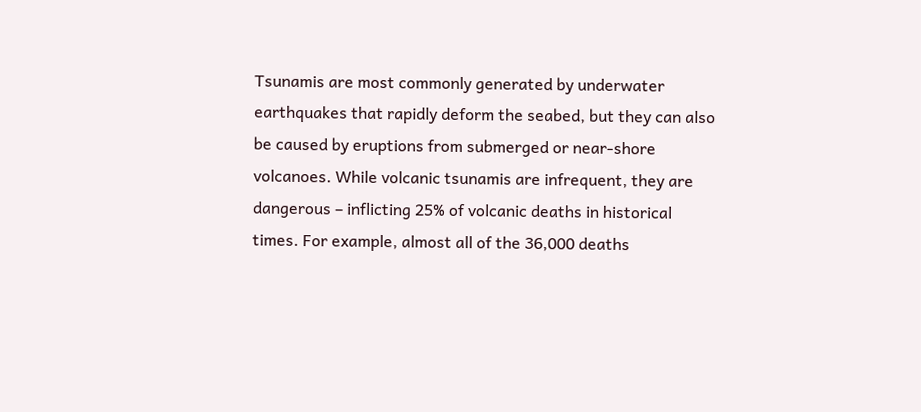Tsunamis are most commonly generated by underwater earthquakes that rapidly deform the seabed, but they can also be caused by eruptions from submerged or near-shore volcanoes. While volcanic tsunamis are infrequent, they are dangerous – inflicting 25% of volcanic deaths in historical times. For example, almost all of the 36,000 deaths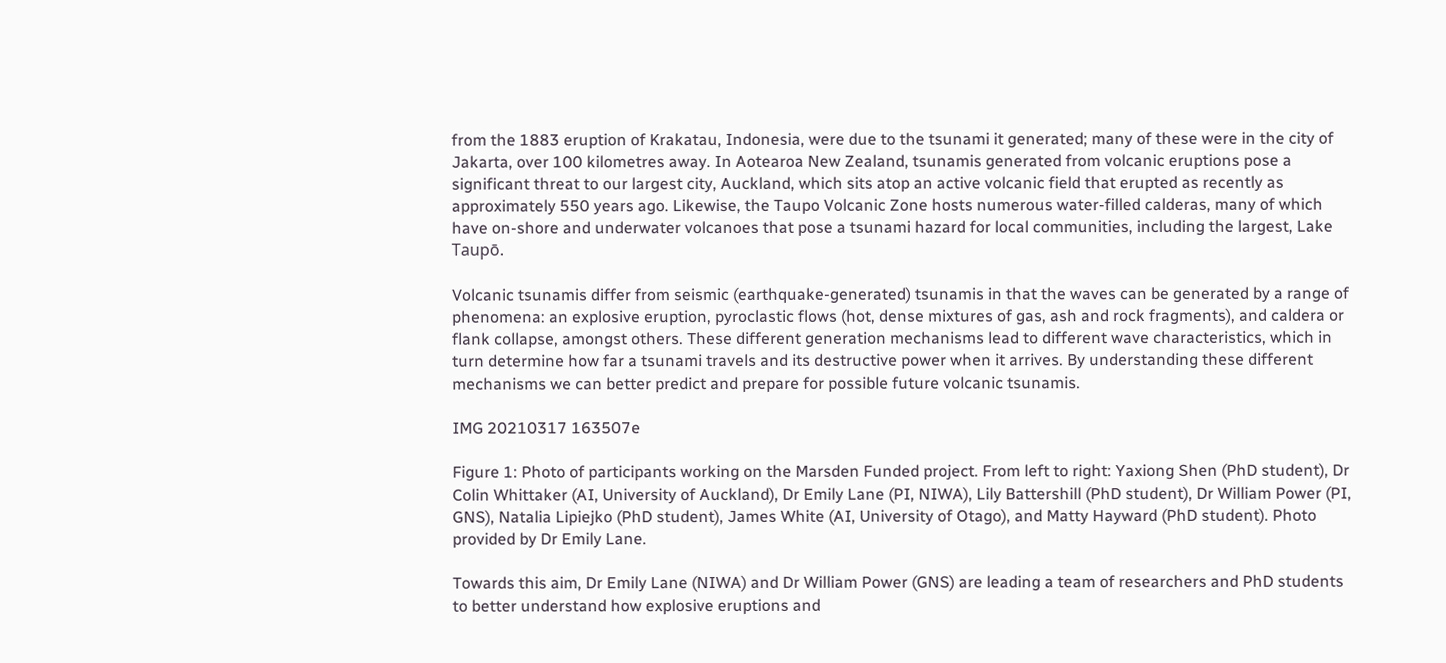from the 1883 eruption of Krakatau, Indonesia, were due to the tsunami it generated; many of these were in the city of Jakarta, over 100 kilometres away. In Aotearoa New Zealand, tsunamis generated from volcanic eruptions pose a significant threat to our largest city, Auckland, which sits atop an active volcanic field that erupted as recently as approximately 550 years ago. Likewise, the Taupo Volcanic Zone hosts numerous water-filled calderas, many of which have on-shore and underwater volcanoes that pose a tsunami hazard for local communities, including the largest, Lake Taupō.

Volcanic tsunamis differ from seismic (earthquake-generated) tsunamis in that the waves can be generated by a range of phenomena: an explosive eruption, pyroclastic flows (hot, dense mixtures of gas, ash and rock fragments), and caldera or flank collapse, amongst others. These different generation mechanisms lead to different wave characteristics, which in turn determine how far a tsunami travels and its destructive power when it arrives. By understanding these different mechanisms we can better predict and prepare for possible future volcanic tsunamis.

IMG 20210317 163507e

Figure 1: Photo of participants working on the Marsden Funded project. From left to right: Yaxiong Shen (PhD student), Dr Colin Whittaker (AI, University of Auckland), Dr Emily Lane (PI, NIWA), Lily Battershill (PhD student), Dr William Power (PI, GNS), Natalia Lipiejko (PhD student), James White (AI, University of Otago), and Matty Hayward (PhD student). Photo provided by Dr Emily Lane.

Towards this aim, Dr Emily Lane (NIWA) and Dr William Power (GNS) are leading a team of researchers and PhD students to better understand how explosive eruptions and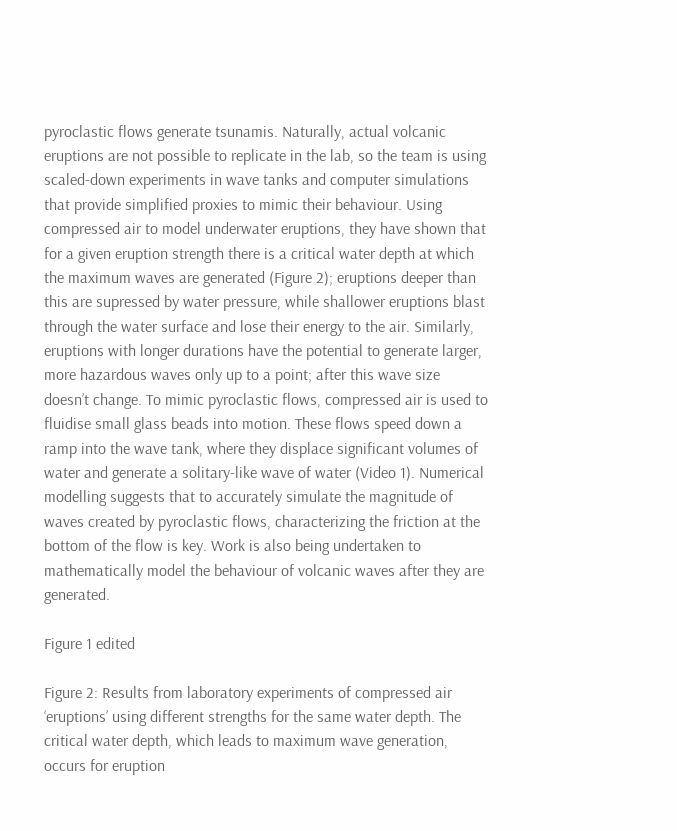pyroclastic flows generate tsunamis. Naturally, actual volcanic eruptions are not possible to replicate in the lab, so the team is using scaled-down experiments in wave tanks and computer simulations that provide simplified proxies to mimic their behaviour. Using compressed air to model underwater eruptions, they have shown that for a given eruption strength there is a critical water depth at which the maximum waves are generated (Figure 2); eruptions deeper than this are supressed by water pressure, while shallower eruptions blast through the water surface and lose their energy to the air. Similarly, eruptions with longer durations have the potential to generate larger, more hazardous waves only up to a point; after this wave size doesn’t change. To mimic pyroclastic flows, compressed air is used to fluidise small glass beads into motion. These flows speed down a ramp into the wave tank, where they displace significant volumes of water and generate a solitary-like wave of water (Video 1). Numerical modelling suggests that to accurately simulate the magnitude of waves created by pyroclastic flows, characterizing the friction at the bottom of the flow is key. Work is also being undertaken to mathematically model the behaviour of volcanic waves after they are generated.

Figure 1 edited

Figure 2: Results from laboratory experiments of compressed air ‘eruptions’ using different strengths for the same water depth. The critical water depth, which leads to maximum wave generation, occurs for eruption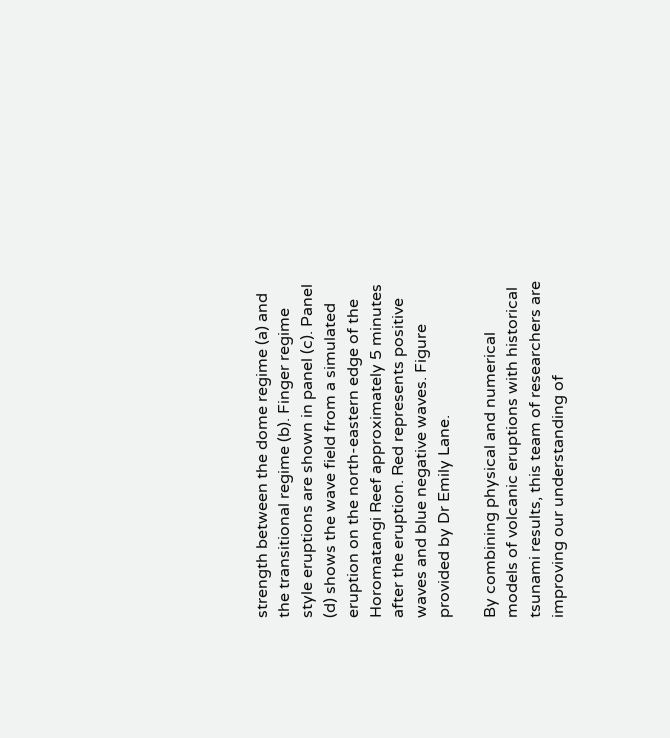strength between the dome regime (a) and the transitional regime (b). Finger regime style eruptions are shown in panel (c). Panel (d) shows the wave field from a simulated eruption on the north-eastern edge of the Horomatangi Reef approximately 5 minutes after the eruption. Red represents positive waves and blue negative waves. Figure provided by Dr Emily Lane.

By combining physical and numerical models of volcanic eruptions with historical tsunami results, this team of researchers are improving our understanding of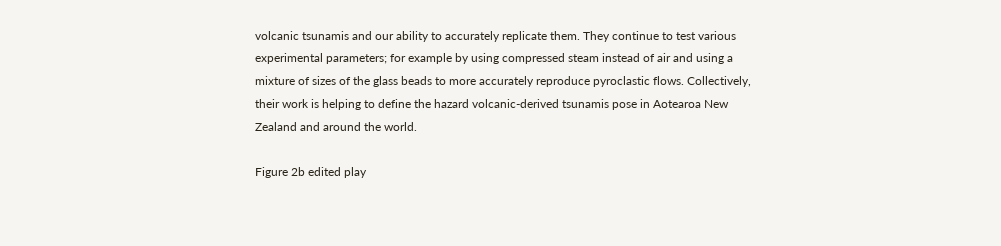volcanic tsunamis and our ability to accurately replicate them. They continue to test various experimental parameters; for example by using compressed steam instead of air and using a mixture of sizes of the glass beads to more accurately reproduce pyroclastic flows. Collectively, their work is helping to define the hazard volcanic-derived tsunamis pose in Aotearoa New Zealand and around the world.

Figure 2b edited play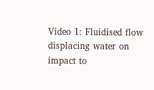Video 1: Fluidised flow displacing water on impact to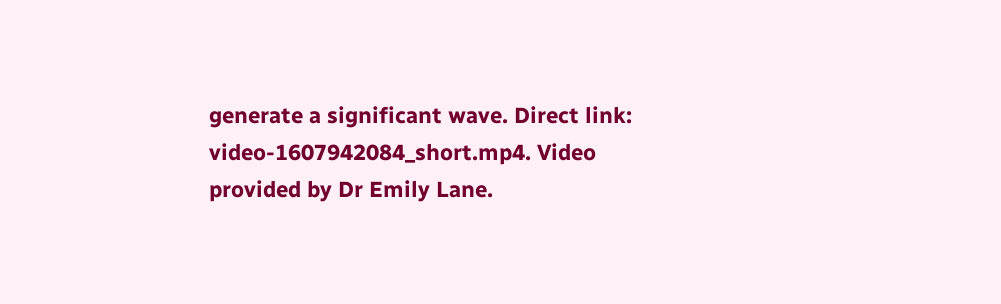generate a significant wave. Direct link: video-1607942084_short.mp4. Video provided by Dr Emily Lane.